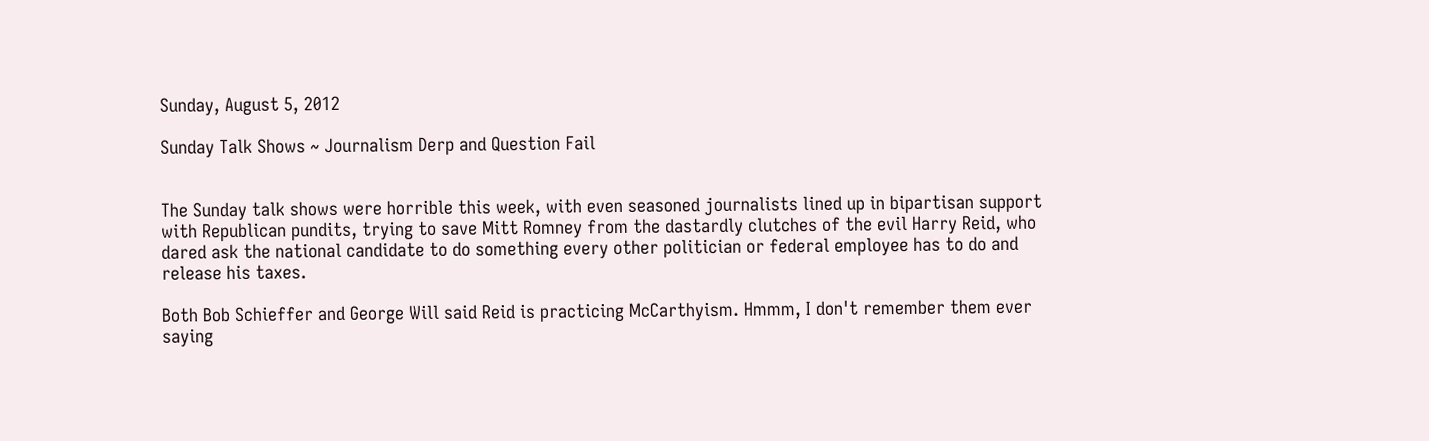Sunday, August 5, 2012

Sunday Talk Shows ~ Journalism Derp and Question Fail


The Sunday talk shows were horrible this week, with even seasoned journalists lined up in bipartisan support with Republican pundits, trying to save Mitt Romney from the dastardly clutches of the evil Harry Reid, who dared ask the national candidate to do something every other politician or federal employee has to do and release his taxes.

Both Bob Schieffer and George Will said Reid is practicing McCarthyism. Hmmm, I don't remember them ever saying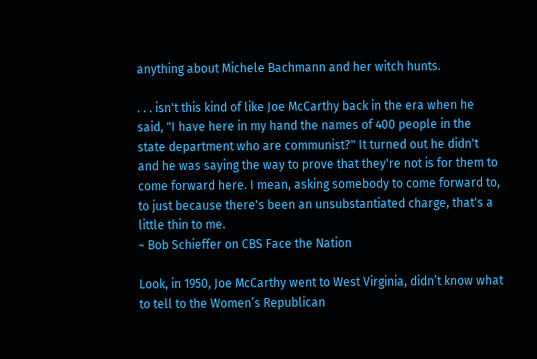anything about Michele Bachmann and her witch hunts.

. . . isn't this kind of like Joe McCarthy back in the era when he said, "I have here in my hand the names of 400 people in the state department who are communist?" It turned out he didn't and he was saying the way to prove that they're not is for them to come forward here. I mean, asking somebody to come forward to, to just because there's been an unsubstantiated charge, that's a little thin to me.
~ Bob Schieffer on CBS Face the Nation

Look, in 1950, Joe McCarthy went to West Virginia, didn’t know what to tell to the Women’s Republican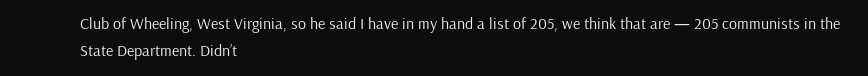Club of Wheeling, West Virginia, so he said I have in my hand a list of 205, we think that are — 205 communists in the State Department. Didn’t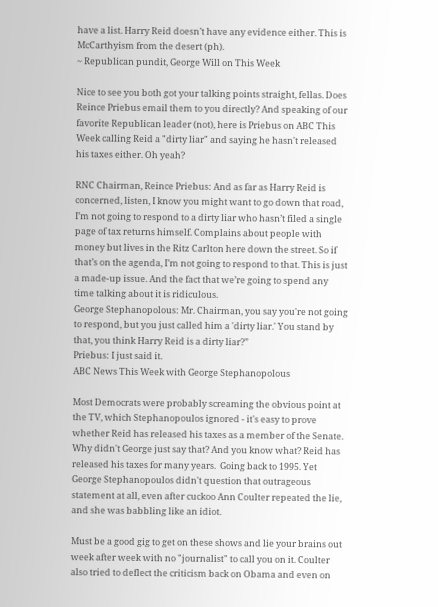have a list. Harry Reid doesn’t have any evidence either. This is McCarthyism from the desert (ph).
~ Republican pundit, George Will on This Week

Nice to see you both got your talking points straight, fellas. Does Reince Priebus email them to you directly? And speaking of our favorite Republican leader (not), here is Priebus on ABC This Week calling Reid a "dirty liar" and saying he hasn't released his taxes either. Oh yeah?

RNC Chairman, Reince Priebus: And as far as Harry Reid is concerned, listen, I know you might want to go down that road, I’m not going to respond to a dirty liar who hasn’t filed a single page of tax returns himself. Complains about people with money but lives in the Ritz Carlton here down the street. So if that’s on the agenda, I’m not going to respond to that. This is just a made-up issue. And the fact that we’re going to spend any time talking about it is ridiculous.
George Stephanopolous: Mr. Chairman, you say you're not going to respond, but you just called him a 'dirty liar.' You stand by that, you think Harry Reid is a dirty liar?”
Priebus: I just said it.
ABC News This Week with George Stephanopolous

Most Democrats were probably screaming the obvious point at the TV, which Stephanopoulos ignored - it's easy to prove whether Reid has released his taxes as a member of the Senate. Why didn't George just say that? And you know what? Reid has released his taxes for many years.  Going back to 1995. Yet George Stephanopoulos didn't question that outrageous statement at all, even after cuckoo Ann Coulter repeated the lie, and she was babbling like an idiot.

Must be a good gig to get on these shows and lie your brains out week after week with no "journalist" to call you on it. Coulter also tried to deflect the criticism back on Obama and even on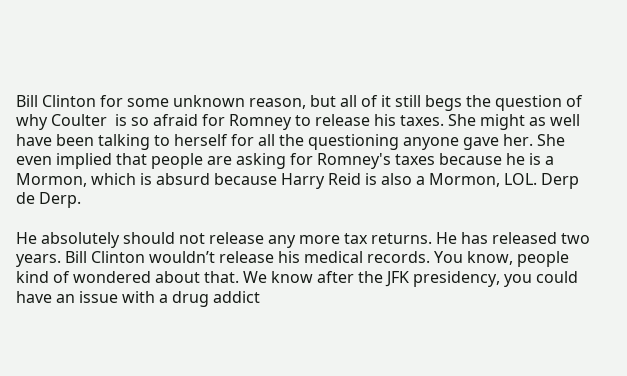Bill Clinton for some unknown reason, but all of it still begs the question of why Coulter  is so afraid for Romney to release his taxes. She might as well have been talking to herself for all the questioning anyone gave her. She even implied that people are asking for Romney's taxes because he is a Mormon, which is absurd because Harry Reid is also a Mormon, LOL. Derp de Derp.

He absolutely should not release any more tax returns. He has released two years. Bill Clinton wouldn’t release his medical records. You know, people kind of wondered about that. We know after the JFK presidency, you could have an issue with a drug addict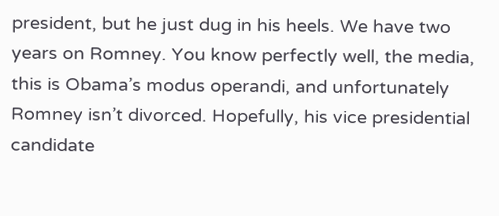president, but he just dug in his heels. We have two years on Romney. You know perfectly well, the media, this is Obama’s modus operandi, and unfortunately Romney isn’t divorced. Hopefully, his vice presidential candidate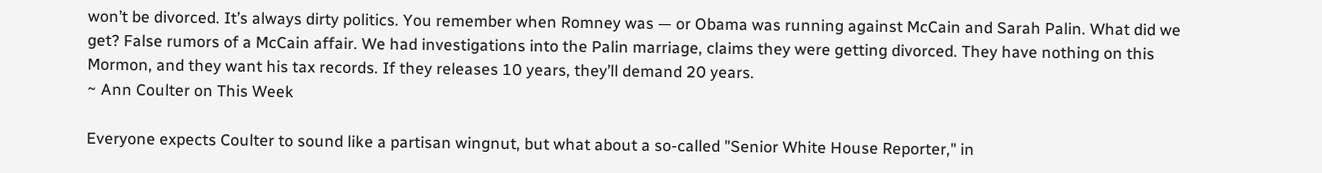won’t be divorced. It’s always dirty politics. You remember when Romney was — or Obama was running against McCain and Sarah Palin. What did we get? False rumors of a McCain affair. We had investigations into the Palin marriage, claims they were getting divorced. They have nothing on this Mormon, and they want his tax records. If they releases 10 years, they’ll demand 20 years.
~ Ann Coulter on This Week

Everyone expects Coulter to sound like a partisan wingnut, but what about a so-called "Senior White House Reporter," in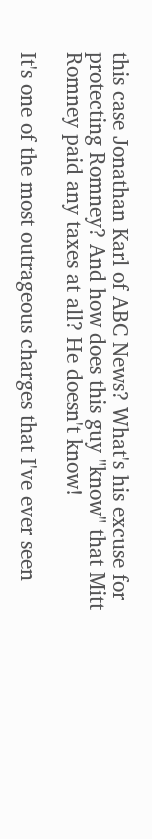this case Jonathan Karl of ABC News? What's his excuse for protecting Romney? And how does this guy "know" that Mitt Romney paid any taxes at all? He doesn't know!

It's one of the most outrageous charges that I've ever seen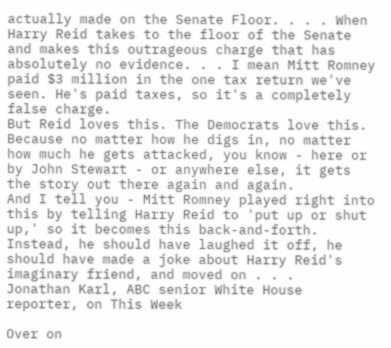actually made on the Senate Floor. . . . When Harry Reid takes to the floor of the Senate and makes this outrageous charge that has absolutely no evidence. . . I mean Mitt Romney paid $3 million in the one tax return we've seen. He's paid taxes, so it's a completely false charge.
But Reid loves this. The Democrats love this. Because no matter how he digs in, no matter how much he gets attacked, you know - here or by John Stewart - or anywhere else, it gets the story out there again and again.
And I tell you - Mitt Romney played right into this by telling Harry Reid to 'put up or shut up,' so it becomes this back-and-forth. Instead, he should have laughed it off, he should have made a joke about Harry Reid's imaginary friend, and moved on . . .
Jonathan Karl, ABC senior White House reporter, on This Week

Over on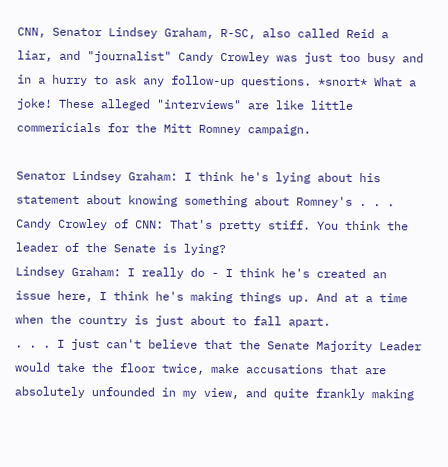CNN, Senator Lindsey Graham, R-SC, also called Reid a liar, and "journalist" Candy Crowley was just too busy and in a hurry to ask any follow-up questions. *snort* What a joke! These alleged "interviews" are like little commericials for the Mitt Romney campaign.

Senator Lindsey Graham: I think he's lying about his statement about knowing something about Romney's . . .
Candy Crowley of CNN: That's pretty stiff. You think the leader of the Senate is lying?
Lindsey Graham: I really do - I think he's created an issue here, I think he's making things up. And at a time when the country is just about to fall apart.
. . . I just can't believe that the Senate Majority Leader would take the floor twice, make accusations that are absolutely unfounded in my view, and quite frankly making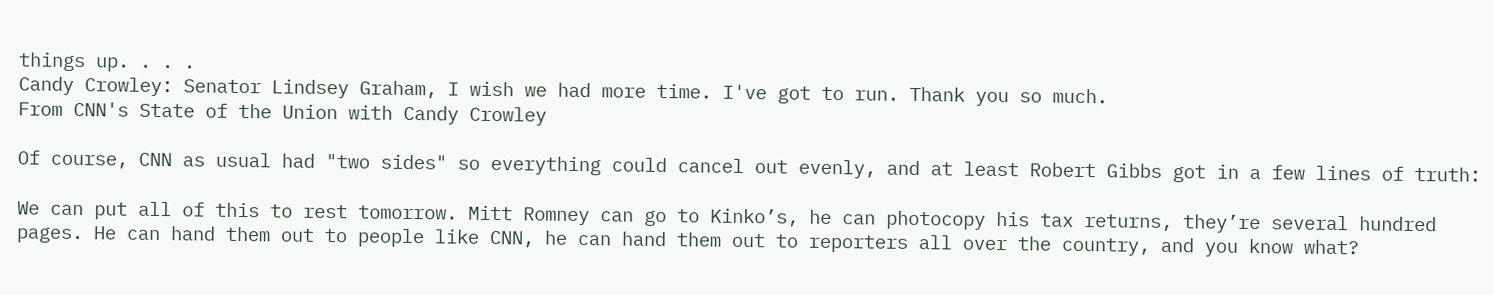things up. . . .
Candy Crowley: Senator Lindsey Graham, I wish we had more time. I've got to run. Thank you so much.
From CNN's State of the Union with Candy Crowley

Of course, CNN as usual had "two sides" so everything could cancel out evenly, and at least Robert Gibbs got in a few lines of truth:

We can put all of this to rest tomorrow. Mitt Romney can go to Kinko’s, he can photocopy his tax returns, they’re several hundred pages. He can hand them out to people like CNN, he can hand them out to reporters all over the country, and you know what?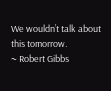We wouldn’t talk about this tomorrow.
~ Robert Gibbs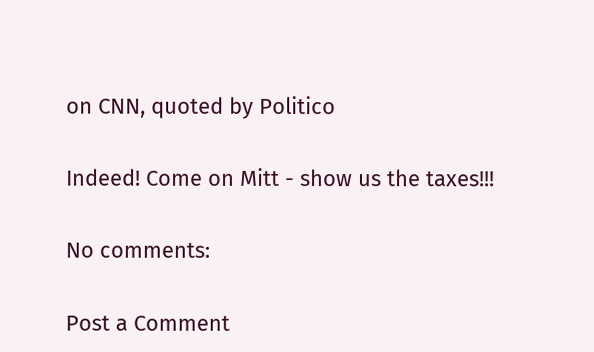on CNN, quoted by Politico

Indeed! Come on Mitt - show us the taxes!!!

No comments:

Post a Comment